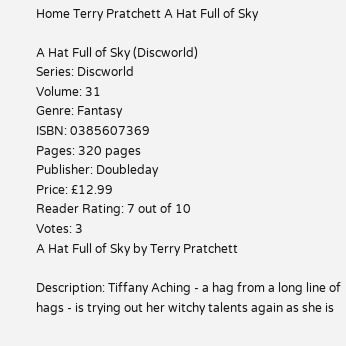Home Terry Pratchett A Hat Full of Sky

A Hat Full of Sky (Discworld)
Series: Discworld
Volume: 31
Genre: Fantasy
ISBN: 0385607369
Pages: 320 pages
Publisher: Doubleday
Price: £12.99
Reader Rating: 7 out of 10
Votes: 3
A Hat Full of Sky by Terry Pratchett

Description: Tiffany Aching - a hag from a long line of hags - is trying out her witchy talents again as she is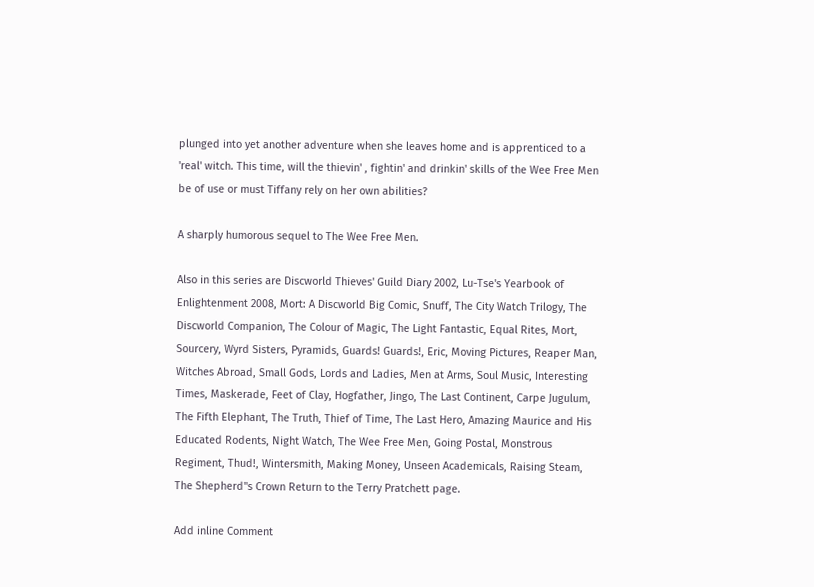plunged into yet another adventure when she leaves home and is apprenticed to a 'real' witch. This time, will the thievin' , fightin' and drinkin' skills of the Wee Free Men be of use or must Tiffany rely on her own abilities?

A sharply humorous sequel to The Wee Free Men.

Also in this series are Discworld Thieves' Guild Diary 2002, Lu-Tse's Yearbook of Enlightenment 2008, Mort: A Discworld Big Comic, Snuff, The City Watch Trilogy, The Discworld Companion, The Colour of Magic, The Light Fantastic, Equal Rites, Mort, Sourcery, Wyrd Sisters, Pyramids, Guards! Guards!, Eric, Moving Pictures, Reaper Man, Witches Abroad, Small Gods, Lords and Ladies, Men at Arms, Soul Music, Interesting Times, Maskerade, Feet of Clay, Hogfather, Jingo, The Last Continent, Carpe Jugulum, The Fifth Elephant, The Truth, Thief of Time, The Last Hero, Amazing Maurice and His Educated Rodents, Night Watch, The Wee Free Men, Going Postal, Monstrous Regiment, Thud!, Wintersmith, Making Money, Unseen Academicals, Raising Steam, The Shepherd''s Crown Return to the Terry Pratchett page.

Add inline Comment